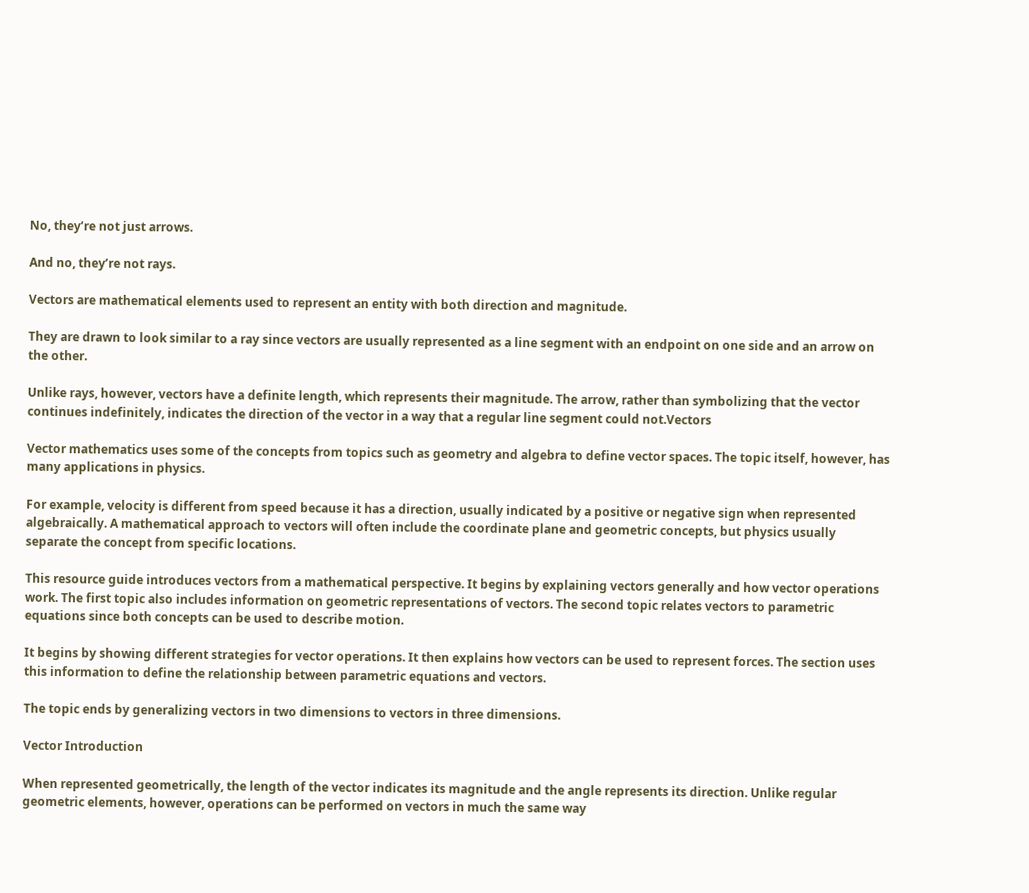No, they’re not just arrows.

And no, they’re not rays.

Vectors are mathematical elements used to represent an entity with both direction and magnitude.

They are drawn to look similar to a ray since vectors are usually represented as a line segment with an endpoint on one side and an arrow on the other.

Unlike rays, however, vectors have a definite length, which represents their magnitude. The arrow, rather than symbolizing that the vector continues indefinitely, indicates the direction of the vector in a way that a regular line segment could not.Vectors

Vector mathematics uses some of the concepts from topics such as geometry and algebra to define vector spaces. The topic itself, however, has many applications in physics.

For example, velocity is different from speed because it has a direction, usually indicated by a positive or negative sign when represented algebraically. A mathematical approach to vectors will often include the coordinate plane and geometric concepts, but physics usually separate the concept from specific locations.

This resource guide introduces vectors from a mathematical perspective. It begins by explaining vectors generally and how vector operations work. The first topic also includes information on geometric representations of vectors. The second topic relates vectors to parametric equations since both concepts can be used to describe motion.

It begins by showing different strategies for vector operations. It then explains how vectors can be used to represent forces. The section uses this information to define the relationship between parametric equations and vectors.

The topic ends by generalizing vectors in two dimensions to vectors in three dimensions.

Vector Introduction

When represented geometrically, the length of the vector indicates its magnitude and the angle represents its direction. Unlike regular geometric elements, however, operations can be performed on vectors in much the same way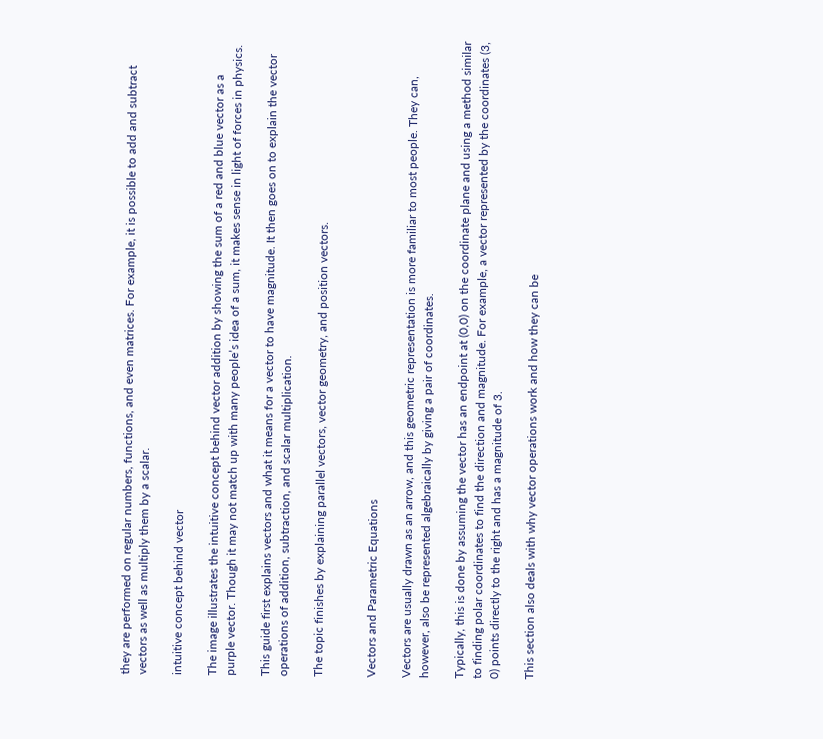they are performed on regular numbers, functions, and even matrices. For example, it is possible to add and subtract vectors as well as multiply them by a scalar.

intuitive concept behind vector

The image illustrates the intuitive concept behind vector addition by showing the sum of a red and blue vector as a purple vector. Though it may not match up with many people’s idea of a sum, it makes sense in light of forces in physics.

This guide first explains vectors and what it means for a vector to have magnitude. It then goes on to explain the vector operations of addition, subtraction, and scalar multiplication.

The topic finishes by explaining parallel vectors, vector geometry, and position vectors.


Vectors and Parametric Equations

Vectors are usually drawn as an arrow, and this geometric representation is more familiar to most people. They can, however, also be represented algebraically by giving a pair of coordinates.

Typically, this is done by assuming the vector has an endpoint at (0,0) on the coordinate plane and using a method similar to finding polar coordinates to find the direction and magnitude. For example, a vector represented by the coordinates (3, 0) points directly to the right and has a magnitude of 3.

This section also deals with why vector operations work and how they can be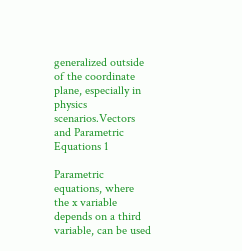generalized outside of the coordinate plane, especially in physics scenarios.Vectors and Parametric Equations 1

Parametric equations, where the x variable depends on a third variable, can be used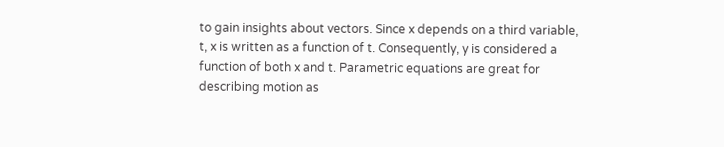to gain insights about vectors. Since x depends on a third variable, t, x is written as a function of t. Consequently, y is considered a function of both x and t. Parametric equations are great for describing motion as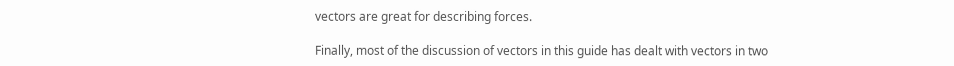vectors are great for describing forces.

Finally, most of the discussion of vectors in this guide has dealt with vectors in two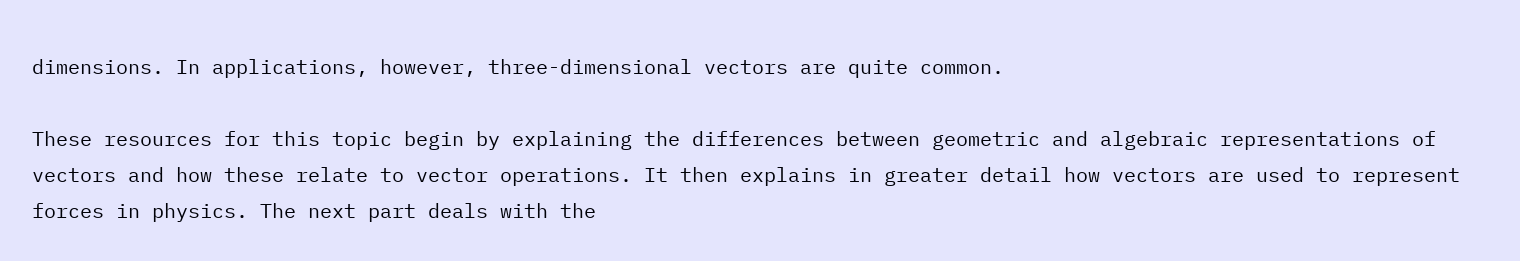dimensions. In applications, however, three-dimensional vectors are quite common.

These resources for this topic begin by explaining the differences between geometric and algebraic representations of vectors and how these relate to vector operations. It then explains in greater detail how vectors are used to represent forces in physics. The next part deals with the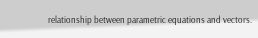relationship between parametric equations and vectors.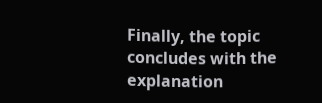Finally, the topic concludes with the explanation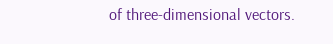of three-dimensional vectors.